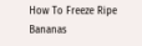How To Freeze Ripe Bananas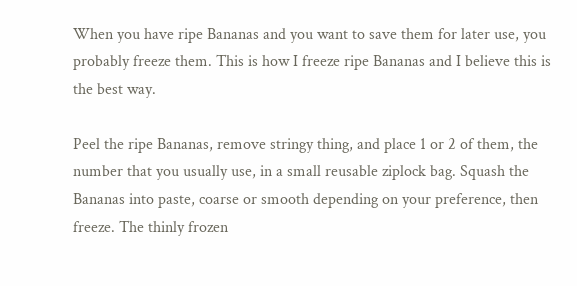When you have ripe Bananas and you want to save them for later use, you probably freeze them. This is how I freeze ripe Bananas and I believe this is the best way.

Peel the ripe Bananas, remove stringy thing, and place 1 or 2 of them, the number that you usually use, in a small reusable ziplock bag. Squash the Bananas into paste, coarse or smooth depending on your preference, then freeze. The thinly frozen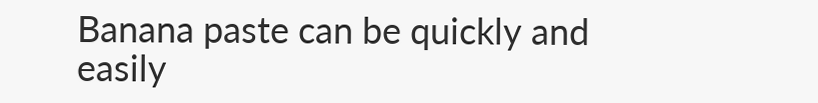Banana paste can be quickly and easily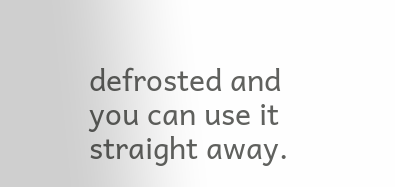defrosted and you can use it straight away.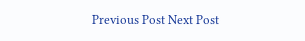Previous Post Next Post